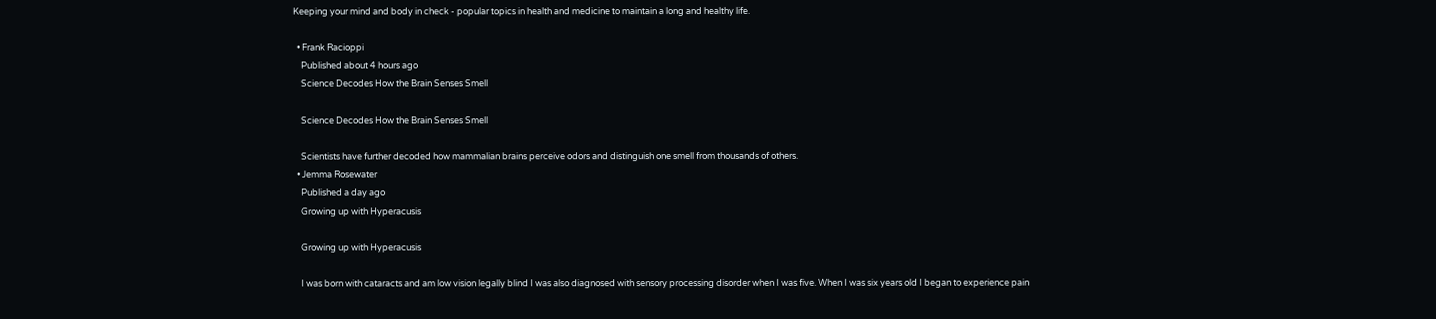Keeping your mind and body in check - popular topics in health and medicine to maintain a long and healthy life.

  • Frank Racioppi
    Published about 4 hours ago
    Science Decodes How the Brain Senses Smell

    Science Decodes How the Brain Senses Smell

    Scientists have further decoded how mammalian brains perceive odors and distinguish one smell from thousands of others.
  • Jemma Rosewater
    Published a day ago
    Growing up with Hyperacusis

    Growing up with Hyperacusis

    I was born with cataracts and am low vision legally blind I was also diagnosed with sensory processing disorder when I was five. When I was six years old I began to experience pain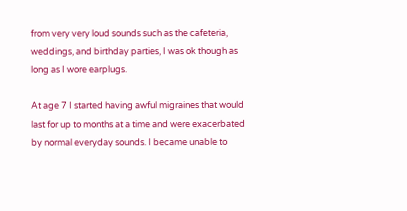from very very loud sounds such as the cafeteria, weddings, and birthday parties, I was ok though as long as I wore earplugs.

At age 7 I started having awful migraines that would last for up to months at a time and were exacerbated by normal everyday sounds. I became unable to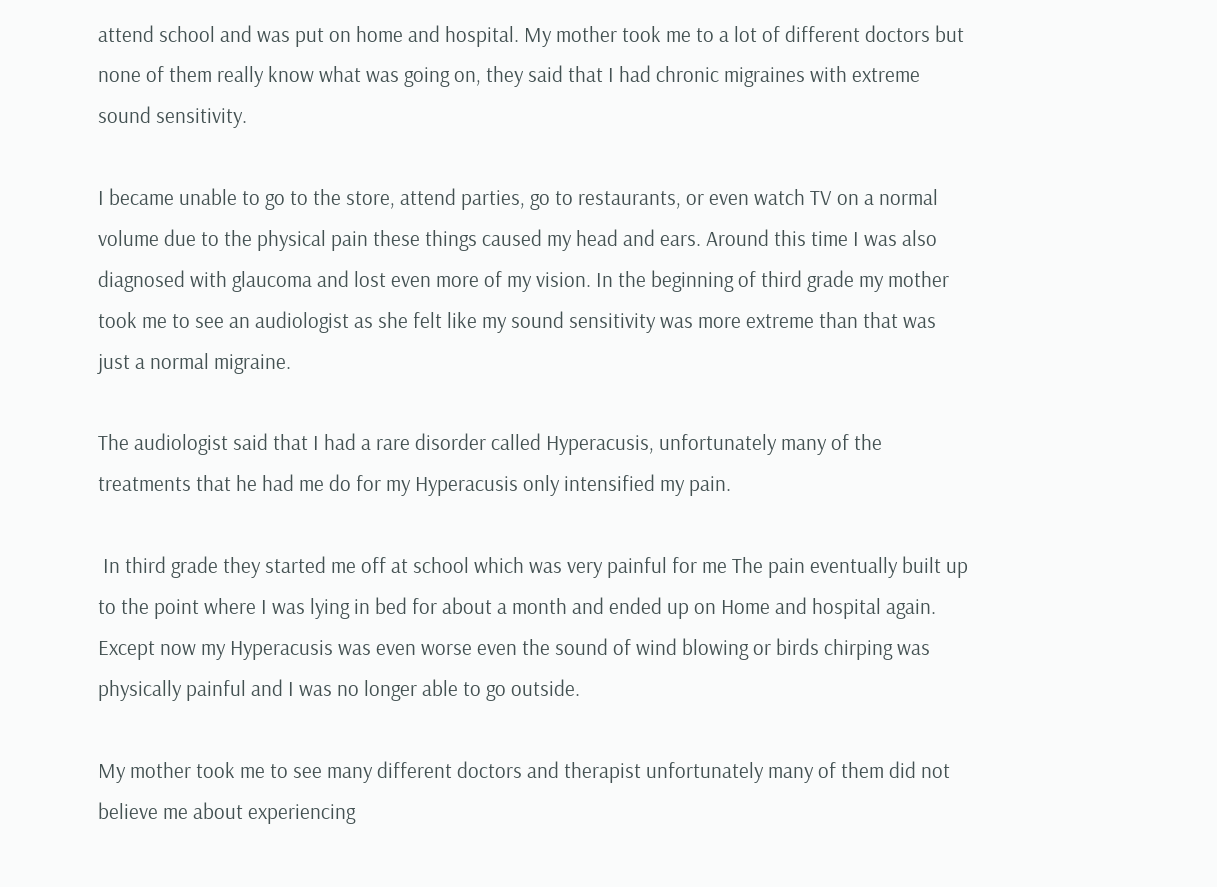attend school and was put on home and hospital. My mother took me to a lot of different doctors but none of them really know what was going on, they said that I had chronic migraines with extreme sound sensitivity.

I became unable to go to the store, attend parties, go to restaurants, or even watch TV on a normal volume due to the physical pain these things caused my head and ears. Around this time I was also diagnosed with glaucoma and lost even more of my vision. In the beginning of third grade my mother took me to see an audiologist as she felt like my sound sensitivity was more extreme than that was just a normal migraine.

The audiologist said that I had a rare disorder called Hyperacusis, unfortunately many of the treatments that he had me do for my Hyperacusis only intensified my pain.

 In third grade they started me off at school which was very painful for me The pain eventually built up to the point where I was lying in bed for about a month and ended up on Home and hospital again. Except now my Hyperacusis was even worse even the sound of wind blowing or birds chirping was physically painful and I was no longer able to go outside.

My mother took me to see many different doctors and therapist unfortunately many of them did not believe me about experiencing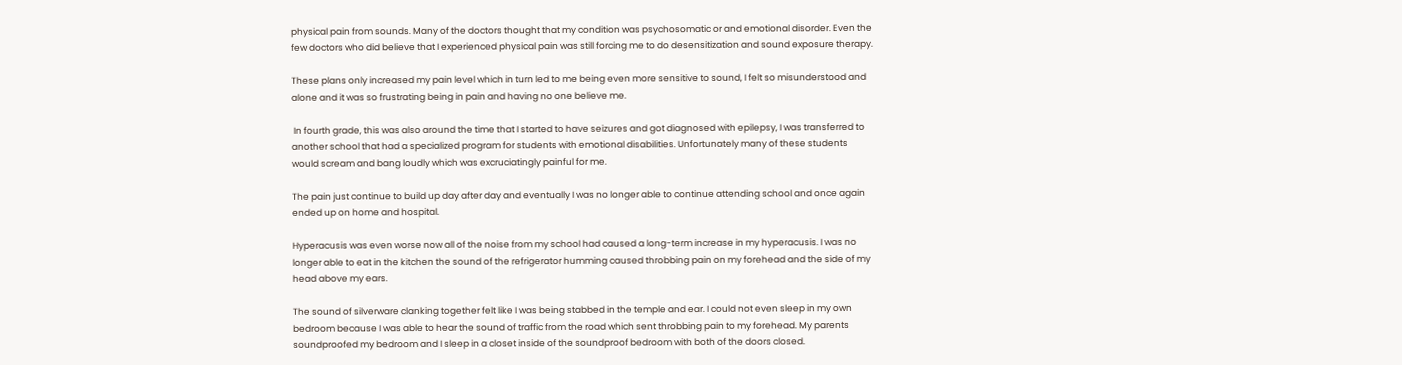physical pain from sounds. Many of the doctors thought that my condition was psychosomatic or and emotional disorder. Even the few doctors who did believe that I experienced physical pain was still forcing me to do desensitization and sound exposure therapy.

These plans only increased my pain level which in turn led to me being even more sensitive to sound, I felt so misunderstood and alone and it was so frustrating being in pain and having no one believe me.

 In fourth grade, this was also around the time that I started to have seizures and got diagnosed with epilepsy, I was transferred to another school that had a specialized program for students with emotional disabilities. Unfortunately many of these students would scream and bang loudly which was excruciatingly painful for me.

The pain just continue to build up day after day and eventually I was no longer able to continue attending school and once again ended up on home and hospital.

Hyperacusis was even worse now all of the noise from my school had caused a long-term increase in my hyperacusis. I was no longer able to eat in the kitchen the sound of the refrigerator humming caused throbbing pain on my forehead and the side of my head above my ears.

The sound of silverware clanking together felt like I was being stabbed in the temple and ear. I could not even sleep in my own bedroom because I was able to hear the sound of traffic from the road which sent throbbing pain to my forehead. My parents soundproofed my bedroom and I sleep in a closet inside of the soundproof bedroom with both of the doors closed.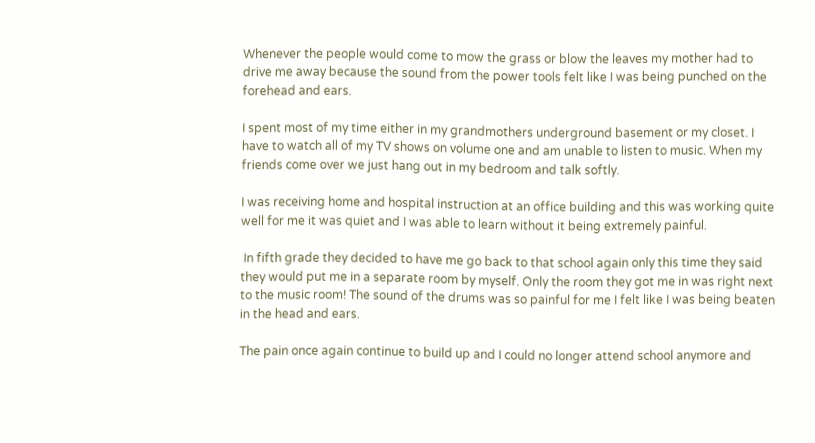Whenever the people would come to mow the grass or blow the leaves my mother had to drive me away because the sound from the power tools felt like I was being punched on the forehead and ears.

I spent most of my time either in my grandmothers underground basement or my closet. I have to watch all of my TV shows on volume one and am unable to listen to music. When my friends come over we just hang out in my bedroom and talk softly.

I was receiving home and hospital instruction at an office building and this was working quite well for me it was quiet and I was able to learn without it being extremely painful.

 In fifth grade they decided to have me go back to that school again only this time they said they would put me in a separate room by myself. Only the room they got me in was right next to the music room! The sound of the drums was so painful for me I felt like I was being beaten in the head and ears.

The pain once again continue to build up and I could no longer attend school anymore and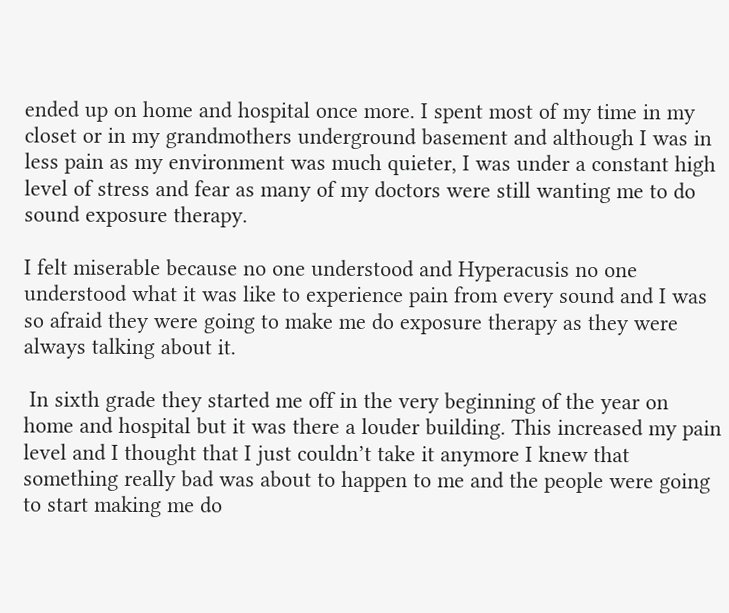ended up on home and hospital once more. I spent most of my time in my closet or in my grandmothers underground basement and although I was in less pain as my environment was much quieter, I was under a constant high level of stress and fear as many of my doctors were still wanting me to do sound exposure therapy.

I felt miserable because no one understood and Hyperacusis no one understood what it was like to experience pain from every sound and I was so afraid they were going to make me do exposure therapy as they were always talking about it.

 In sixth grade they started me off in the very beginning of the year on home and hospital but it was there a louder building. This increased my pain level and I thought that I just couldn’t take it anymore I knew that something really bad was about to happen to me and the people were going to start making me do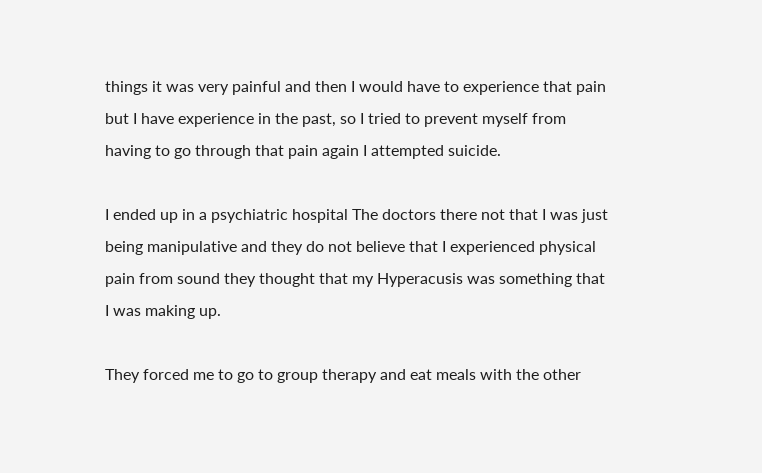things it was very painful and then I would have to experience that pain but I have experience in the past, so I tried to prevent myself from having to go through that pain again I attempted suicide.

I ended up in a psychiatric hospital The doctors there not that I was just being manipulative and they do not believe that I experienced physical pain from sound they thought that my Hyperacusis was something that I was making up.

They forced me to go to group therapy and eat meals with the other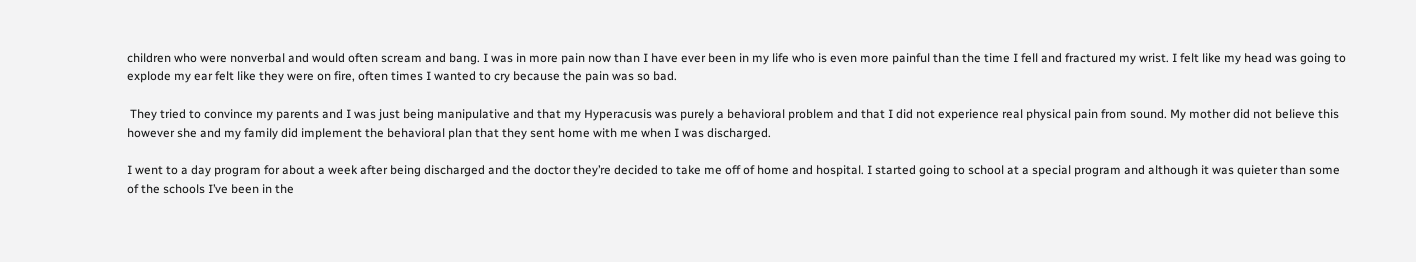children who were nonverbal and would often scream and bang. I was in more pain now than I have ever been in my life who is even more painful than the time I fell and fractured my wrist. I felt like my head was going to explode my ear felt like they were on fire, often times I wanted to cry because the pain was so bad.

 They tried to convince my parents and I was just being manipulative and that my Hyperacusis was purely a behavioral problem and that I did not experience real physical pain from sound. My mother did not believe this however she and my family did implement the behavioral plan that they sent home with me when I was discharged.

I went to a day program for about a week after being discharged and the doctor they’re decided to take me off of home and hospital. I started going to school at a special program and although it was quieter than some of the schools I’ve been in the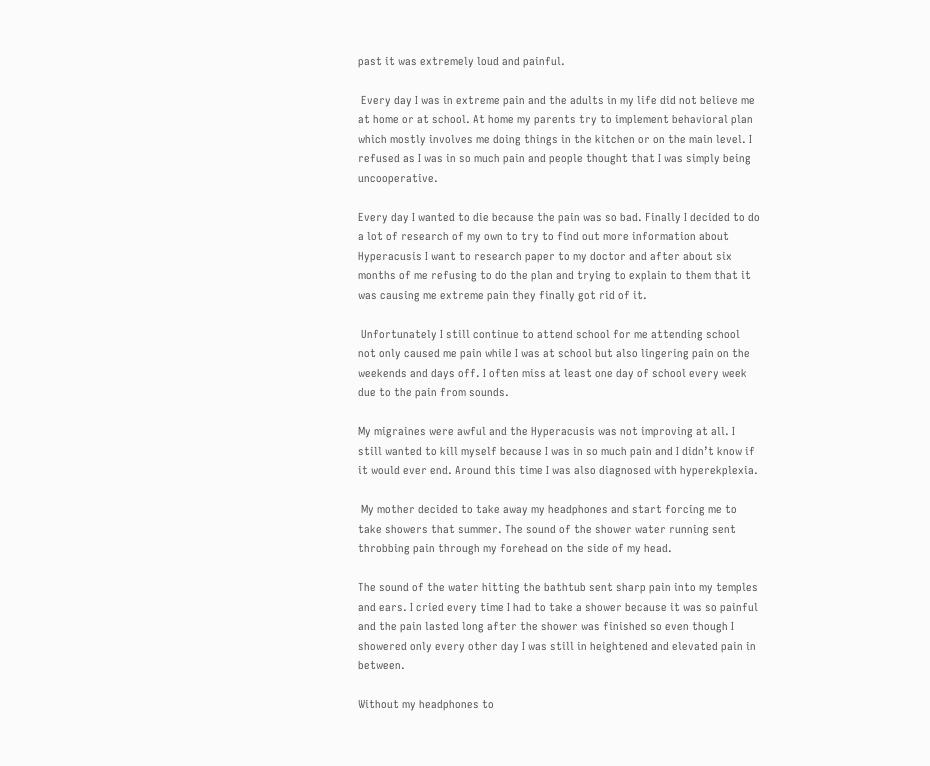past it was extremely loud and painful.

 Every day I was in extreme pain and the adults in my life did not believe me at home or at school. At home my parents try to implement behavioral plan which mostly involves me doing things in the kitchen or on the main level. I refused as I was in so much pain and people thought that I was simply being uncooperative.

Every day I wanted to die because the pain was so bad. Finally I decided to do a lot of research of my own to try to find out more information about Hyperacusis I want to research paper to my doctor and after about six months of me refusing to do the plan and trying to explain to them that it was causing me extreme pain they finally got rid of it.

 Unfortunately I still continue to attend school for me attending school not only caused me pain while I was at school but also lingering pain on the weekends and days off. I often miss at least one day of school every week due to the pain from sounds.

My migraines were awful and the Hyperacusis was not improving at all. I still wanted to kill myself because I was in so much pain and I didn’t know if it would ever end. Around this time I was also diagnosed with hyperekplexia.

 My mother decided to take away my headphones and start forcing me to take showers that summer. The sound of the shower water running sent throbbing pain through my forehead on the side of my head.

The sound of the water hitting the bathtub sent sharp pain into my temples and ears. I cried every time I had to take a shower because it was so painful and the pain lasted long after the shower was finished so even though I showered only every other day I was still in heightened and elevated pain in between.

Without my headphones to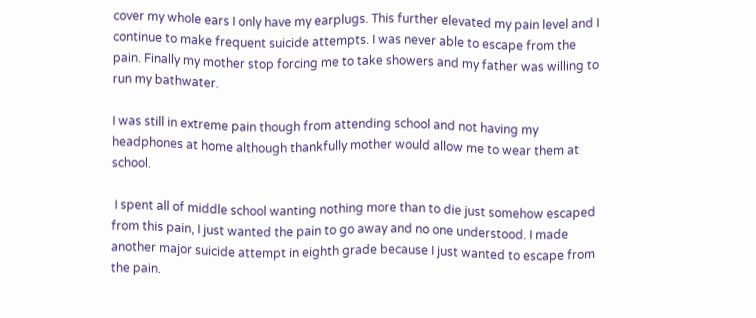cover my whole ears I only have my earplugs. This further elevated my pain level and I continue to make frequent suicide attempts. I was never able to escape from the pain. Finally my mother stop forcing me to take showers and my father was willing to run my bathwater.

I was still in extreme pain though from attending school and not having my headphones at home although thankfully mother would allow me to wear them at school.

 I spent all of middle school wanting nothing more than to die just somehow escaped from this pain, I just wanted the pain to go away and no one understood. I made another major suicide attempt in eighth grade because I just wanted to escape from the pain.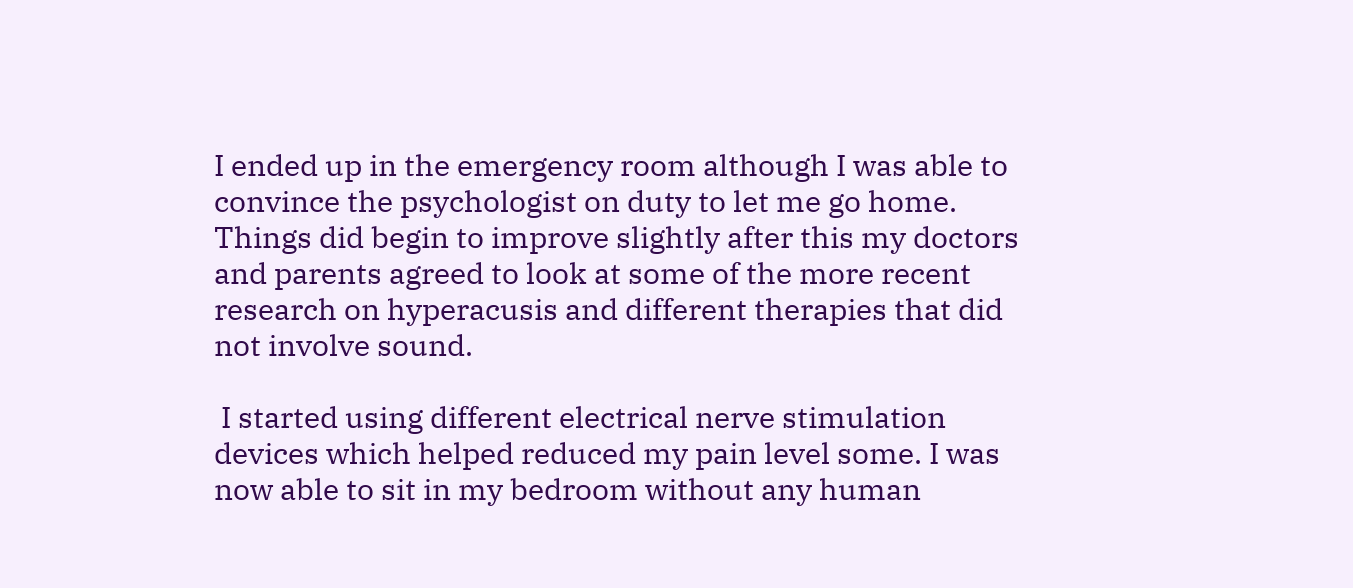I ended up in the emergency room although I was able to convince the psychologist on duty to let me go home. Things did begin to improve slightly after this my doctors and parents agreed to look at some of the more recent research on hyperacusis and different therapies that did not involve sound.

 I started using different electrical nerve stimulation devices which helped reduced my pain level some. I was now able to sit in my bedroom without any human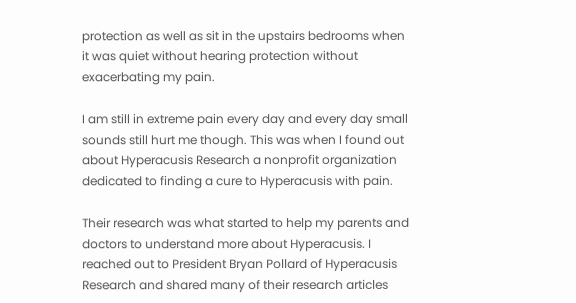protection as well as sit in the upstairs bedrooms when it was quiet without hearing protection without exacerbating my pain.

I am still in extreme pain every day and every day small sounds still hurt me though. This was when I found out about Hyperacusis Research a nonprofit organization dedicated to finding a cure to Hyperacusis with pain.

Their research was what started to help my parents and doctors to understand more about Hyperacusis. I reached out to President Bryan Pollard of Hyperacusis Research and shared many of their research articles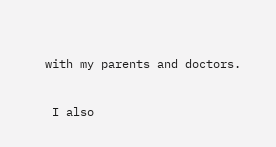with my parents and doctors.

 I also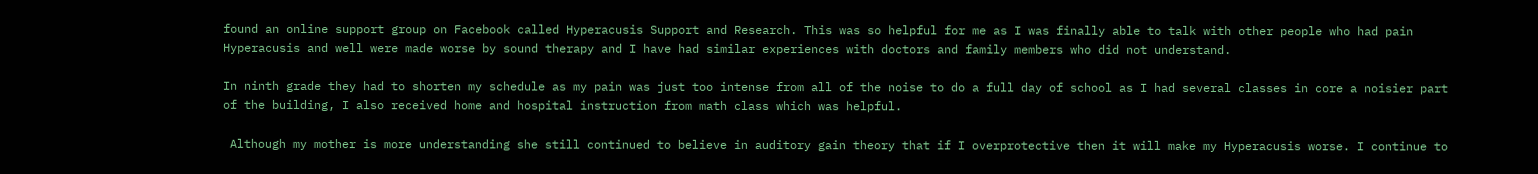found an online support group on Facebook called Hyperacusis Support and Research. This was so helpful for me as I was finally able to talk with other people who had pain Hyperacusis and well were made worse by sound therapy and I have had similar experiences with doctors and family members who did not understand.

In ninth grade they had to shorten my schedule as my pain was just too intense from all of the noise to do a full day of school as I had several classes in core a noisier part of the building, I also received home and hospital instruction from math class which was helpful.

 Although my mother is more understanding she still continued to believe in auditory gain theory that if I overprotective then it will make my Hyperacusis worse. I continue to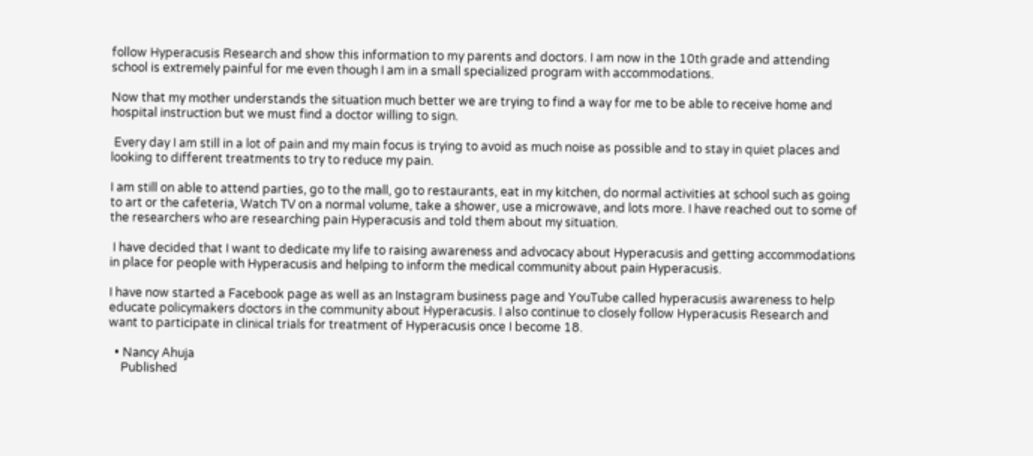follow Hyperacusis Research and show this information to my parents and doctors. I am now in the 10th grade and attending school is extremely painful for me even though I am in a small specialized program with accommodations.

Now that my mother understands the situation much better we are trying to find a way for me to be able to receive home and hospital instruction but we must find a doctor willing to sign.

 Every day I am still in a lot of pain and my main focus is trying to avoid as much noise as possible and to stay in quiet places and looking to different treatments to try to reduce my pain.

I am still on able to attend parties, go to the mall, go to restaurants, eat in my kitchen, do normal activities at school such as going to art or the cafeteria, Watch TV on a normal volume, take a shower, use a microwave, and lots more. I have reached out to some of the researchers who are researching pain Hyperacusis and told them about my situation.

 I have decided that I want to dedicate my life to raising awareness and advocacy about Hyperacusis and getting accommodations in place for people with Hyperacusis and helping to inform the medical community about pain Hyperacusis.

I have now started a Facebook page as well as an Instagram business page and YouTube called hyperacusis awareness to help educate policymakers doctors in the community about Hyperacusis. I also continue to closely follow Hyperacusis Research and want to participate in clinical trials for treatment of Hyperacusis once I become 18.

  • Nancy Ahuja
    Published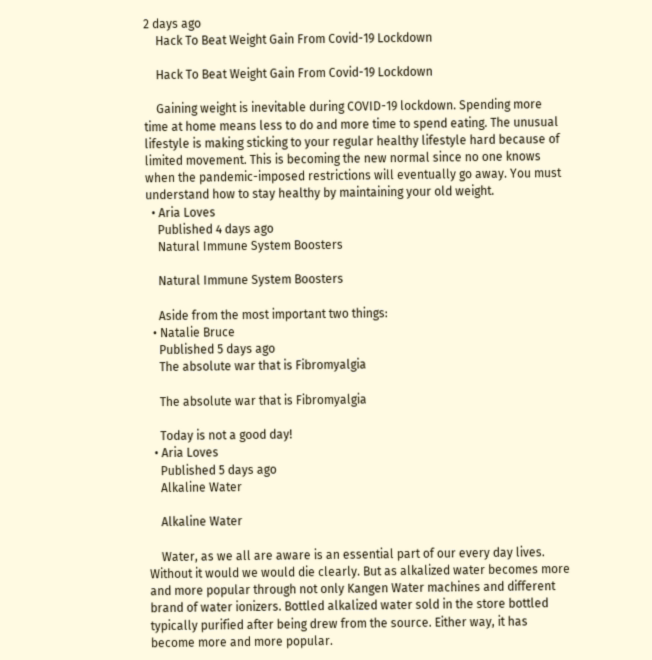2 days ago
    Hack To Beat Weight Gain From Covid-19 Lockdown

    Hack To Beat Weight Gain From Covid-19 Lockdown

    Gaining weight is inevitable during COVID-19 lockdown. Spending more time at home means less to do and more time to spend eating. The unusual lifestyle is making sticking to your regular healthy lifestyle hard because of limited movement. This is becoming the new normal since no one knows when the pandemic-imposed restrictions will eventually go away. You must understand how to stay healthy by maintaining your old weight.
  • Aria Loves
    Published 4 days ago
    Natural Immune System Boosters

    Natural Immune System Boosters

    Aside from the most important two things:
  • Natalie Bruce
    Published 5 days ago
    The absolute war that is Fibromyalgia

    The absolute war that is Fibromyalgia

    Today is not a good day!
  • Aria Loves
    Published 5 days ago
    Alkaline Water

    Alkaline Water

    Water, as we all are aware is an essential part of our every day lives. Without it would we would die clearly. But as alkalized water becomes more and more popular through not only Kangen Water machines and different brand of water ionizers. Bottled alkalized water sold in the store bottled typically purified after being drew from the source. Either way, it has become more and more popular.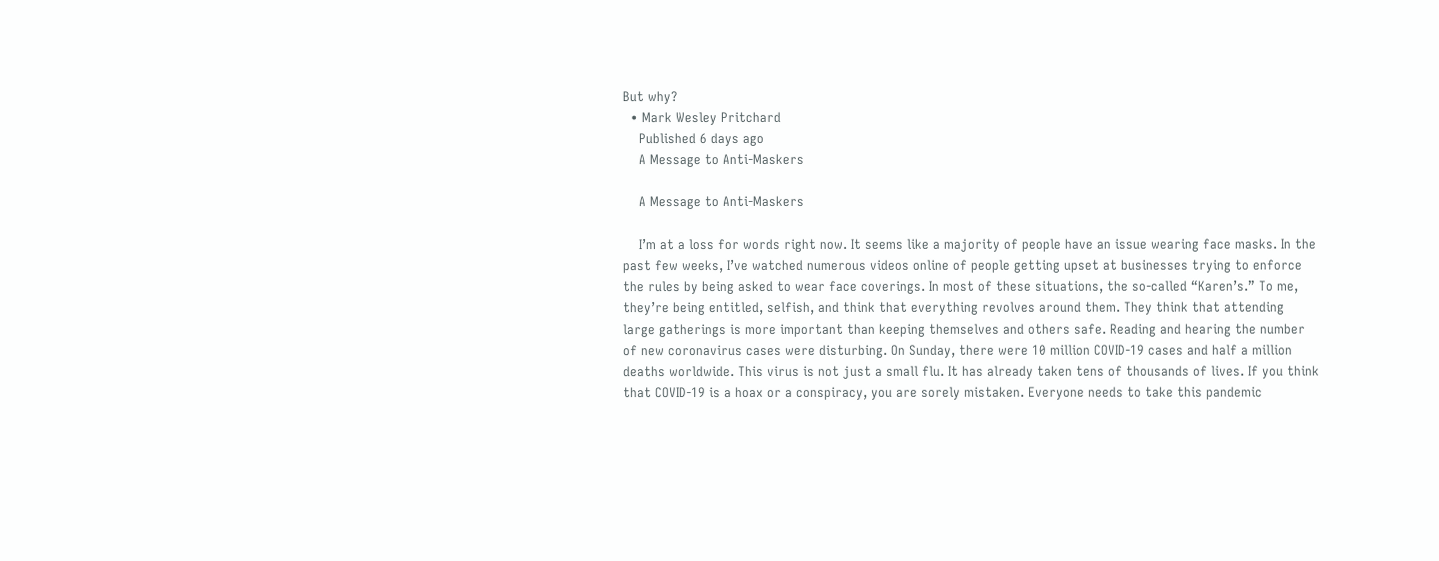But why?
  • Mark Wesley Pritchard
    Published 6 days ago
    A Message to Anti-Maskers

    A Message to Anti-Maskers

    I’m at a loss for words right now. It seems like a majority of people have an issue wearing face masks. In the past few weeks, I’ve watched numerous videos online of people getting upset at businesses trying to enforce the rules by being asked to wear face coverings. In most of these situations, the so-called “Karen’s.” To me, they’re being entitled, selfish, and think that everything revolves around them. They think that attending large gatherings is more important than keeping themselves and others safe. Reading and hearing the number of new coronavirus cases were disturbing. On Sunday, there were 10 million COVID-19 cases and half a million deaths worldwide. This virus is not just a small flu. It has already taken tens of thousands of lives. If you think that COVID-19 is a hoax or a conspiracy, you are sorely mistaken. Everyone needs to take this pandemic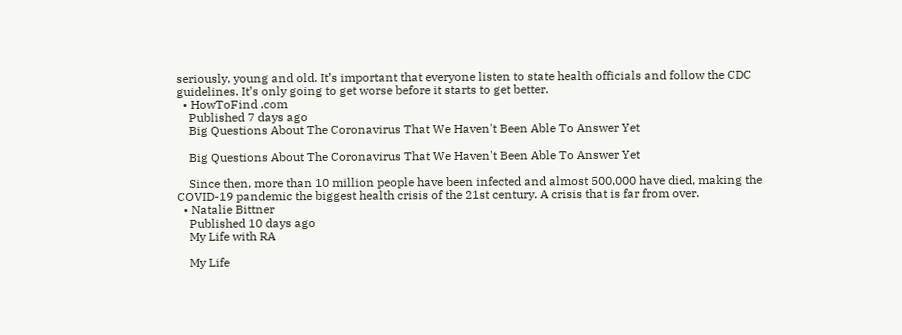seriously, young and old. It’s important that everyone listen to state health officials and follow the CDC guidelines. It’s only going to get worse before it starts to get better.
  • HowToFind .com
    Published 7 days ago
    Big Questions About The Coronavirus That We Haven't Been Able To Answer Yet

    Big Questions About The Coronavirus That We Haven't Been Able To Answer Yet

    Since then, more than 10 million people have been infected and almost 500,000 have died, making the COVID-19 pandemic the biggest health crisis of the 21st century. A crisis that is far from over.
  • Natalie Bittner
    Published 10 days ago
    My Life with RA

    My Life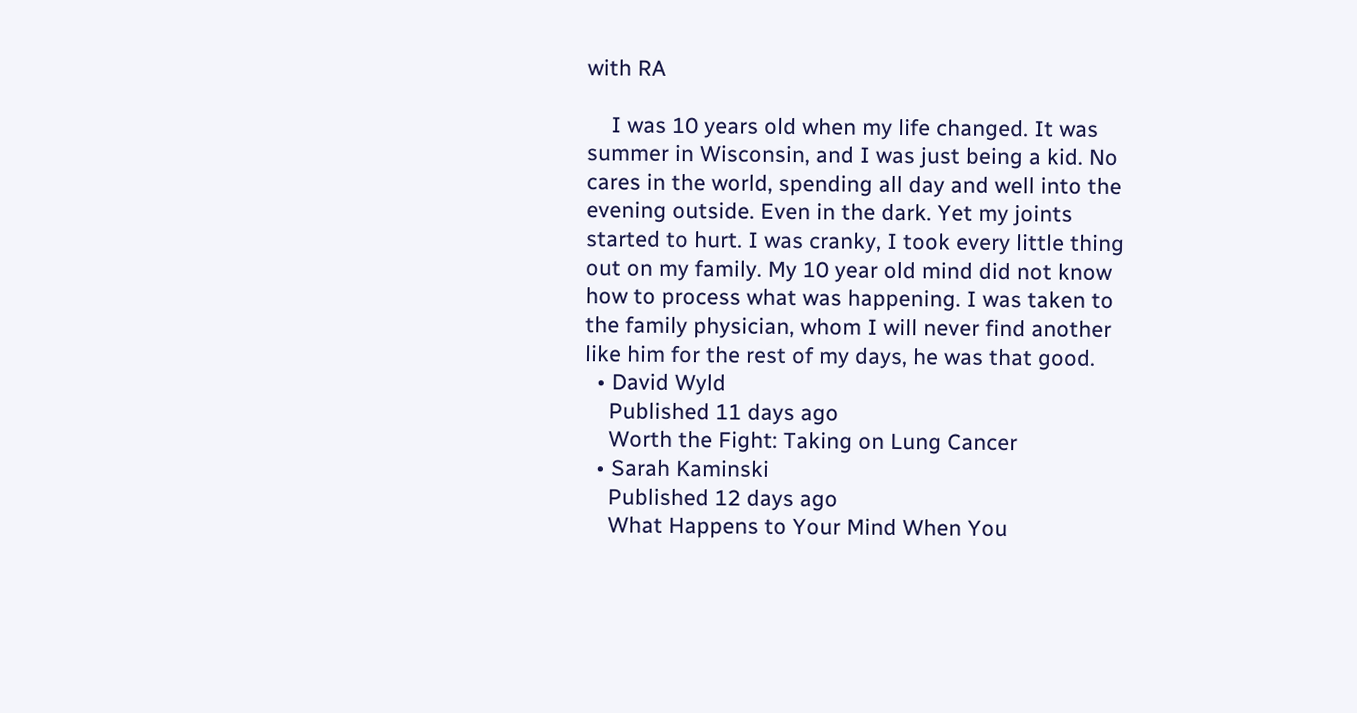with RA

    I was 10 years old when my life changed. It was summer in Wisconsin, and I was just being a kid. No cares in the world, spending all day and well into the evening outside. Even in the dark. Yet my joints started to hurt. I was cranky, I took every little thing out on my family. My 10 year old mind did not know how to process what was happening. I was taken to the family physician, whom I will never find another like him for the rest of my days, he was that good.
  • David Wyld
    Published 11 days ago
    Worth the Fight: Taking on Lung Cancer
  • Sarah Kaminski
    Published 12 days ago
    What Happens to Your Mind When You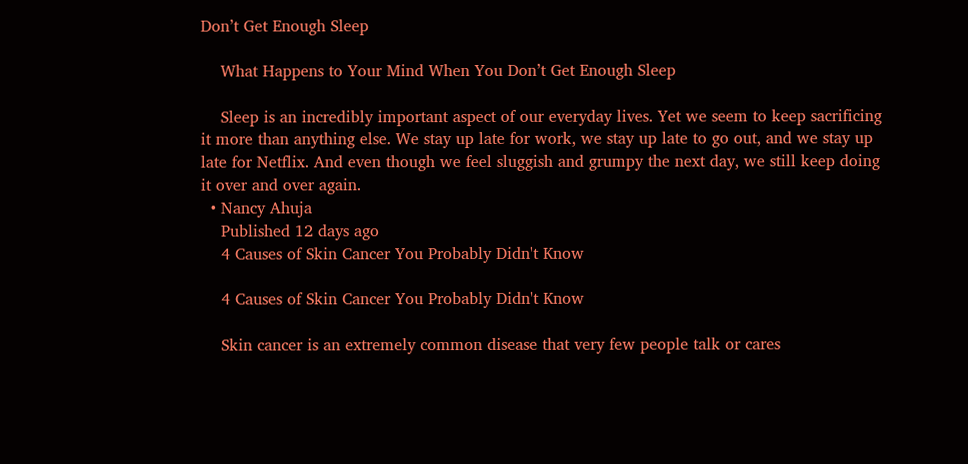Don’t Get Enough Sleep

    What Happens to Your Mind When You Don’t Get Enough Sleep

    Sleep is an incredibly important aspect of our everyday lives. Yet we seem to keep sacrificing it more than anything else. We stay up late for work, we stay up late to go out, and we stay up late for Netflix. And even though we feel sluggish and grumpy the next day, we still keep doing it over and over again.
  • Nancy Ahuja
    Published 12 days ago
    4 Causes of Skin Cancer You Probably Didn't Know

    4 Causes of Skin Cancer You Probably Didn't Know

    Skin cancer is an extremely common disease that very few people talk or cares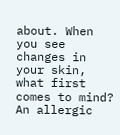about. When you see changes in your skin, what first comes to mind? An allergic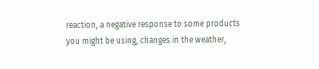reaction, a negative response to some products you might be using, changes in the weather,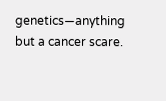genetics—anything but a cancer scare.